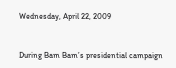Wednesday, April 22, 2009


During Bam Bam’s presidential campaign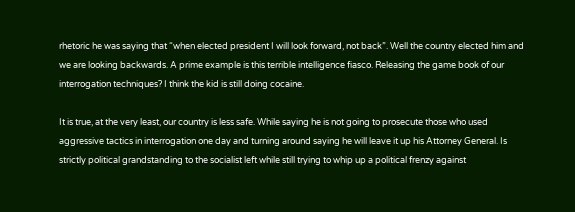rhetoric he was saying that “when elected president I will look forward, not back”. Well the country elected him and we are looking backwards. A prime example is this terrible intelligence fiasco. Releasing the game book of our interrogation techniques? I think the kid is still doing cocaine.

It is true, at the very least, our country is less safe. While saying he is not going to prosecute those who used aggressive tactics in interrogation one day and turning around saying he will leave it up his Attorney General. Is strictly political grandstanding to the socialist left while still trying to whip up a political frenzy against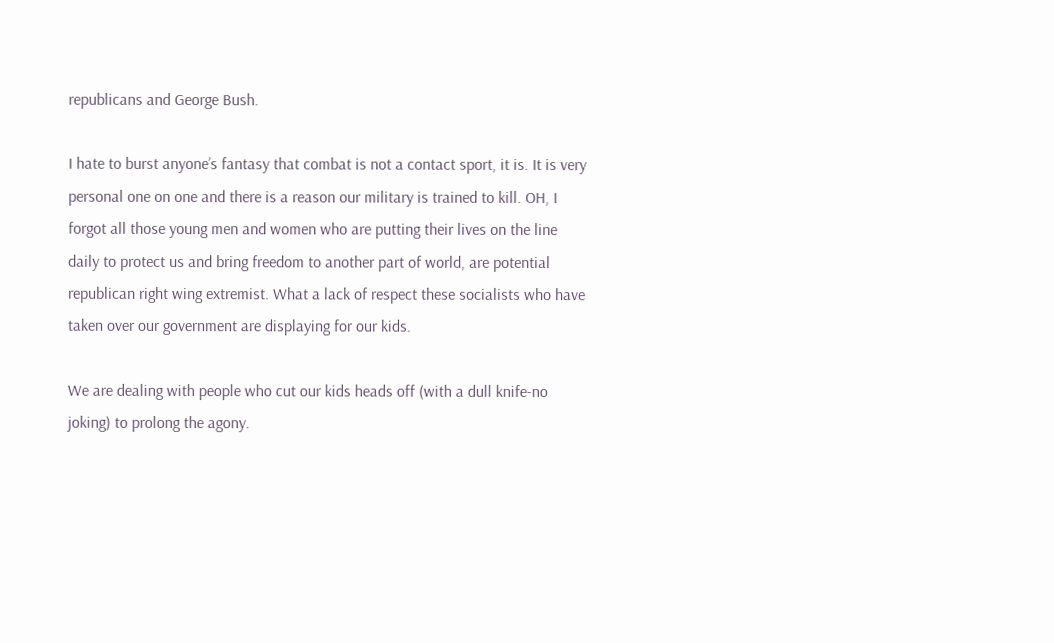republicans and George Bush.

I hate to burst anyone’s fantasy that combat is not a contact sport, it is. It is very personal one on one and there is a reason our military is trained to kill. OH, I forgot all those young men and women who are putting their lives on the line daily to protect us and bring freedom to another part of world, are potential republican right wing extremist. What a lack of respect these socialists who have taken over our government are displaying for our kids.

We are dealing with people who cut our kids heads off (with a dull knife-no joking) to prolong the agony.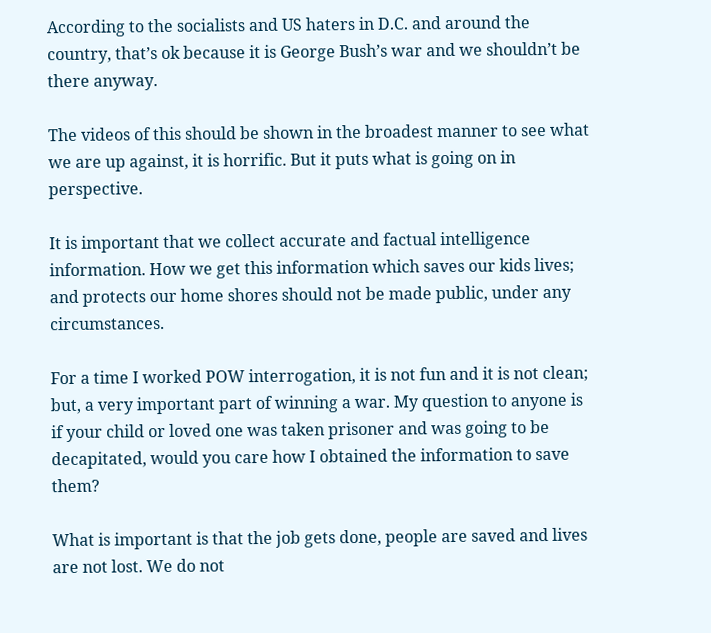According to the socialists and US haters in D.C. and around the country, that’s ok because it is George Bush’s war and we shouldn’t be there anyway.

The videos of this should be shown in the broadest manner to see what we are up against, it is horrific. But it puts what is going on in perspective.

It is important that we collect accurate and factual intelligence information. How we get this information which saves our kids lives; and protects our home shores should not be made public, under any circumstances.

For a time I worked POW interrogation, it is not fun and it is not clean; but, a very important part of winning a war. My question to anyone is if your child or loved one was taken prisoner and was going to be decapitated, would you care how I obtained the information to save them?

What is important is that the job gets done, people are saved and lives are not lost. We do not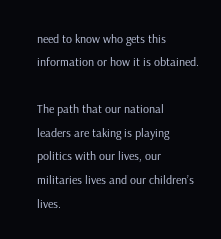need to know who gets this information or how it is obtained.

The path that our national leaders are taking is playing politics with our lives, our militaries lives and our children’s lives.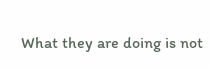What they are doing is not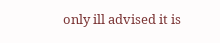only ill advised it is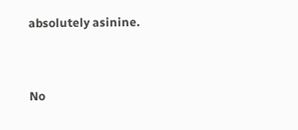absolutely asinine.


No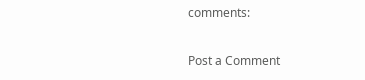comments:

Post a Comment